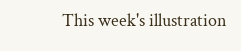This week's illustration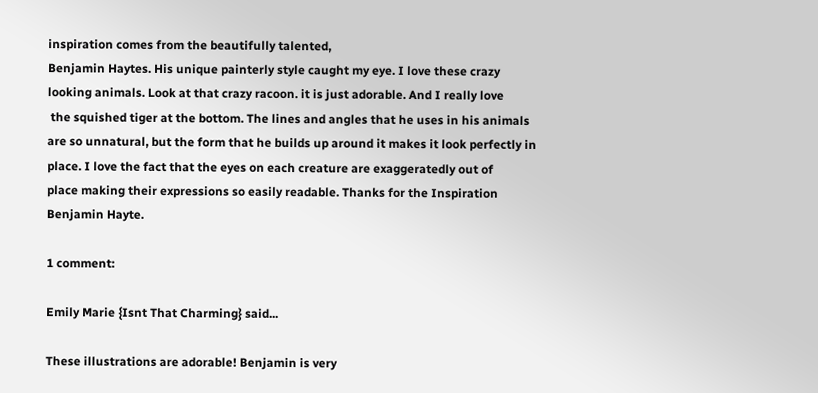inspiration comes from the beautifully talented,
Benjamin Haytes. His unique painterly style caught my eye. I love these crazy
looking animals. Look at that crazy racoon. it is just adorable. And I really love
 the squished tiger at the bottom. The lines and angles that he uses in his animals
are so unnatural, but the form that he builds up around it makes it look perfectly in
place. I love the fact that the eyes on each creature are exaggeratedly out of
place making their expressions so easily readable. Thanks for the Inspiration
Benjamin Hayte.

1 comment:

Emily Marie {Isnt That Charming} said...

These illustrations are adorable! Benjamin is very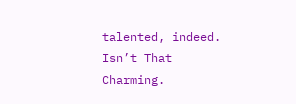talented, indeed.
Isn’t That Charming.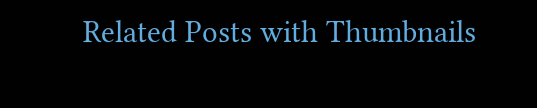Related Posts with Thumbnails